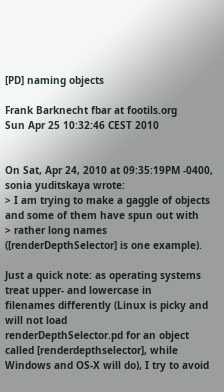[PD] naming objects

Frank Barknecht fbar at footils.org
Sun Apr 25 10:32:46 CEST 2010


On Sat, Apr 24, 2010 at 09:35:19PM -0400, sonia yuditskaya wrote:
> I am trying to make a gaggle of objects and some of them have spun out with
> rather long names ([renderDepthSelector] is one example).

Just a quick note: as operating systems treat upper- and lowercase in
filenames differently (Linux is picky and will not load
renderDepthSelector.pd for an object called [renderdepthselector], while
Windows and OS-X will do), I try to avoid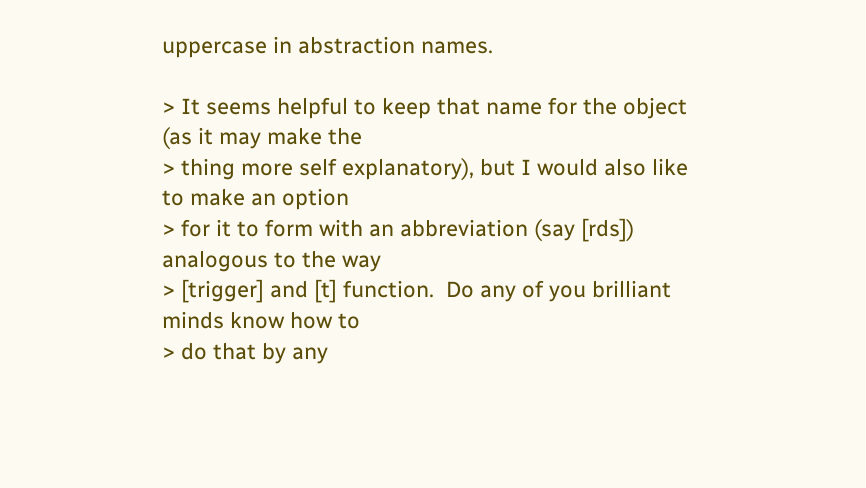uppercase in abstraction names.

> It seems helpful to keep that name for the object (as it may make the
> thing more self explanatory), but I would also like to make an option
> for it to form with an abbreviation (say [rds]) analogous to the way
> [trigger] and [t] function.  Do any of you brilliant minds know how to
> do that by any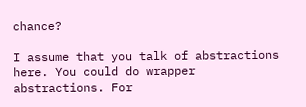chance?

I assume that you talk of abstractions here. You could do wrapper
abstractions. For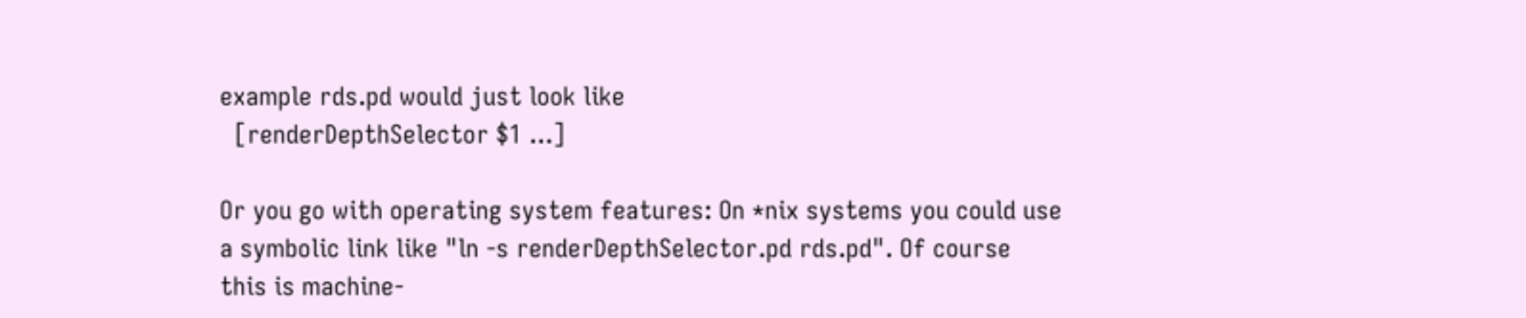example rds.pd would just look like
  [renderDepthSelector $1 ...]

Or you go with operating system features: On *nix systems you could use
a symbolic link like "ln -s renderDepthSelector.pd rds.pd". Of course
this is machine-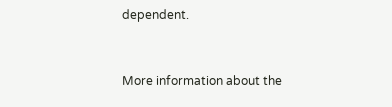dependent.


More information about the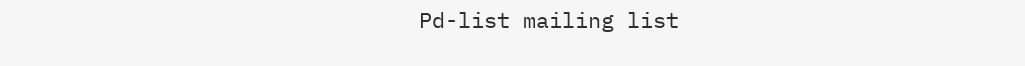Pd-list mailing list